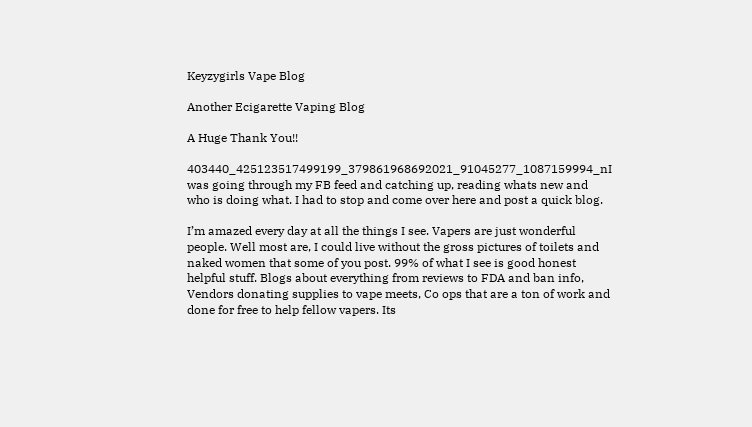Keyzygirls Vape Blog

Another Ecigarette Vaping Blog

A Huge Thank You!!

403440_425123517499199_379861968692021_91045277_1087159994_nI was going through my FB feed and catching up, reading whats new and who is doing what. I had to stop and come over here and post a quick blog.

I’m amazed every day at all the things I see. Vapers are just wonderful people. Well most are, I could live without the gross pictures of toilets and naked women that some of you post. 99% of what I see is good honest helpful stuff. Blogs about everything from reviews to FDA and ban info, Vendors donating supplies to vape meets, Co ops that are a ton of work and done for free to help fellow vapers. Its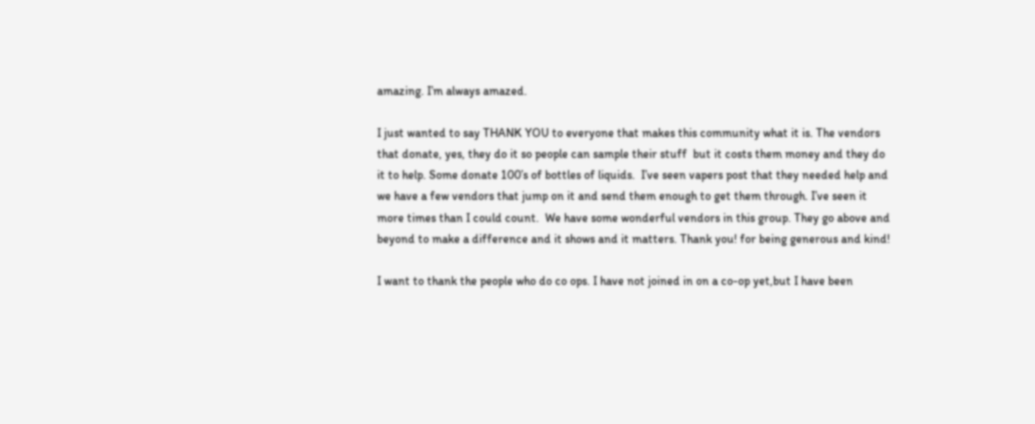amazing. I’m always amazed.

I just wanted to say THANK YOU to everyone that makes this community what it is. The vendors that donate, yes, they do it so people can sample their stuff  but it costs them money and they do it to help. Some donate 100’s of bottles of liquids.  I’ve seen vapers post that they needed help and we have a few vendors that jump on it and send them enough to get them through. I’ve seen it more times than I could count.  We have some wonderful vendors in this group. They go above and beyond to make a difference and it shows and it matters. Thank you! for being generous and kind!

I want to thank the people who do co ops. I have not joined in on a co-op yet,but I have been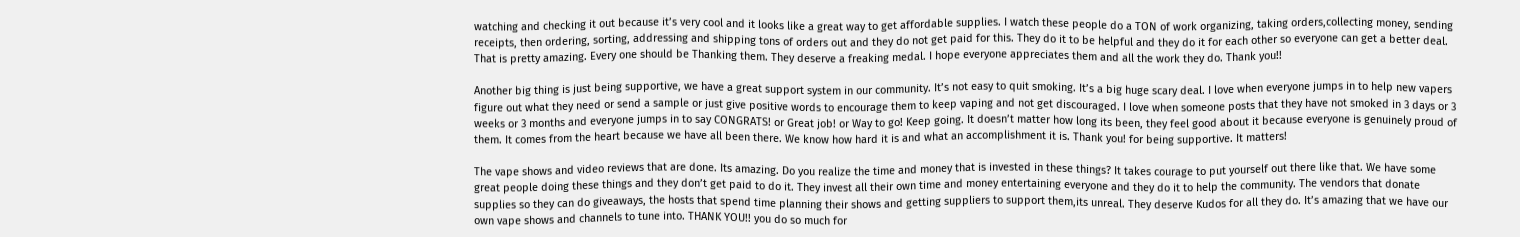watching and checking it out because it’s very cool and it looks like a great way to get affordable supplies. I watch these people do a TON of work organizing, taking orders,collecting money, sending receipts, then ordering, sorting, addressing and shipping tons of orders out and they do not get paid for this. They do it to be helpful and they do it for each other so everyone can get a better deal. That is pretty amazing. Every one should be Thanking them. They deserve a freaking medal. I hope everyone appreciates them and all the work they do. Thank you!!

Another big thing is just being supportive, we have a great support system in our community. It’s not easy to quit smoking. It’s a big huge scary deal. I love when everyone jumps in to help new vapers figure out what they need or send a sample or just give positive words to encourage them to keep vaping and not get discouraged. I love when someone posts that they have not smoked in 3 days or 3 weeks or 3 months and everyone jumps in to say CONGRATS! or Great job! or Way to go! Keep going. It doesn’t matter how long its been, they feel good about it because everyone is genuinely proud of them. It comes from the heart because we have all been there. We know how hard it is and what an accomplishment it is. Thank you! for being supportive. It matters!

The vape shows and video reviews that are done. Its amazing. Do you realize the time and money that is invested in these things? It takes courage to put yourself out there like that. We have some great people doing these things and they don’t get paid to do it. They invest all their own time and money entertaining everyone and they do it to help the community. The vendors that donate supplies so they can do giveaways, the hosts that spend time planning their shows and getting suppliers to support them,its unreal. They deserve Kudos for all they do. It’s amazing that we have our own vape shows and channels to tune into. THANK YOU!! you do so much for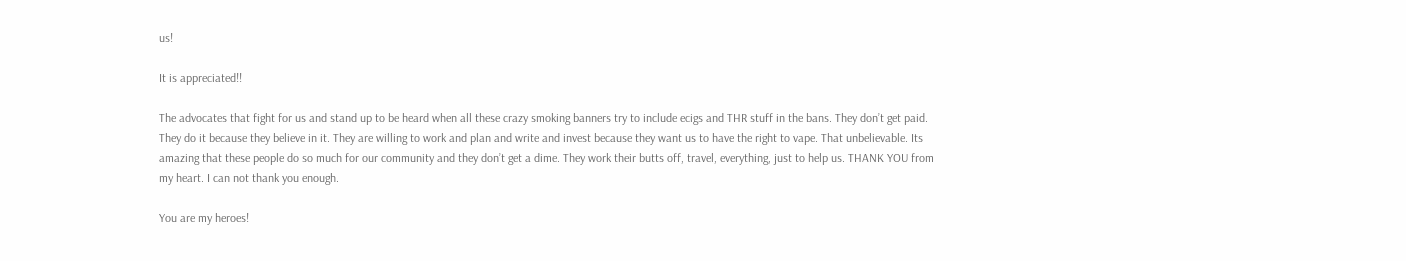us!

It is appreciated!!

The advocates that fight for us and stand up to be heard when all these crazy smoking banners try to include ecigs and THR stuff in the bans. They don’t get paid. They do it because they believe in it. They are willing to work and plan and write and invest because they want us to have the right to vape. That unbelievable. Its amazing that these people do so much for our community and they don’t get a dime. They work their butts off, travel, everything, just to help us. THANK YOU from my heart. I can not thank you enough.

You are my heroes!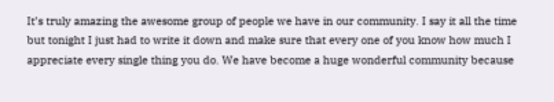It’s truly amazing the awesome group of people we have in our community. I say it all the time but tonight I just had to write it down and make sure that every one of you know how much I appreciate every single thing you do. We have become a huge wonderful community because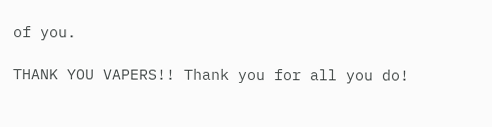of you.

THANK YOU VAPERS!! Thank you for all you do!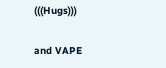(((Hugs)))

and VAPE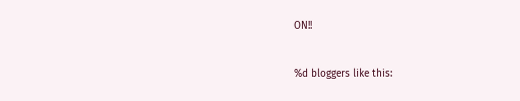ON!!


%d bloggers like this: